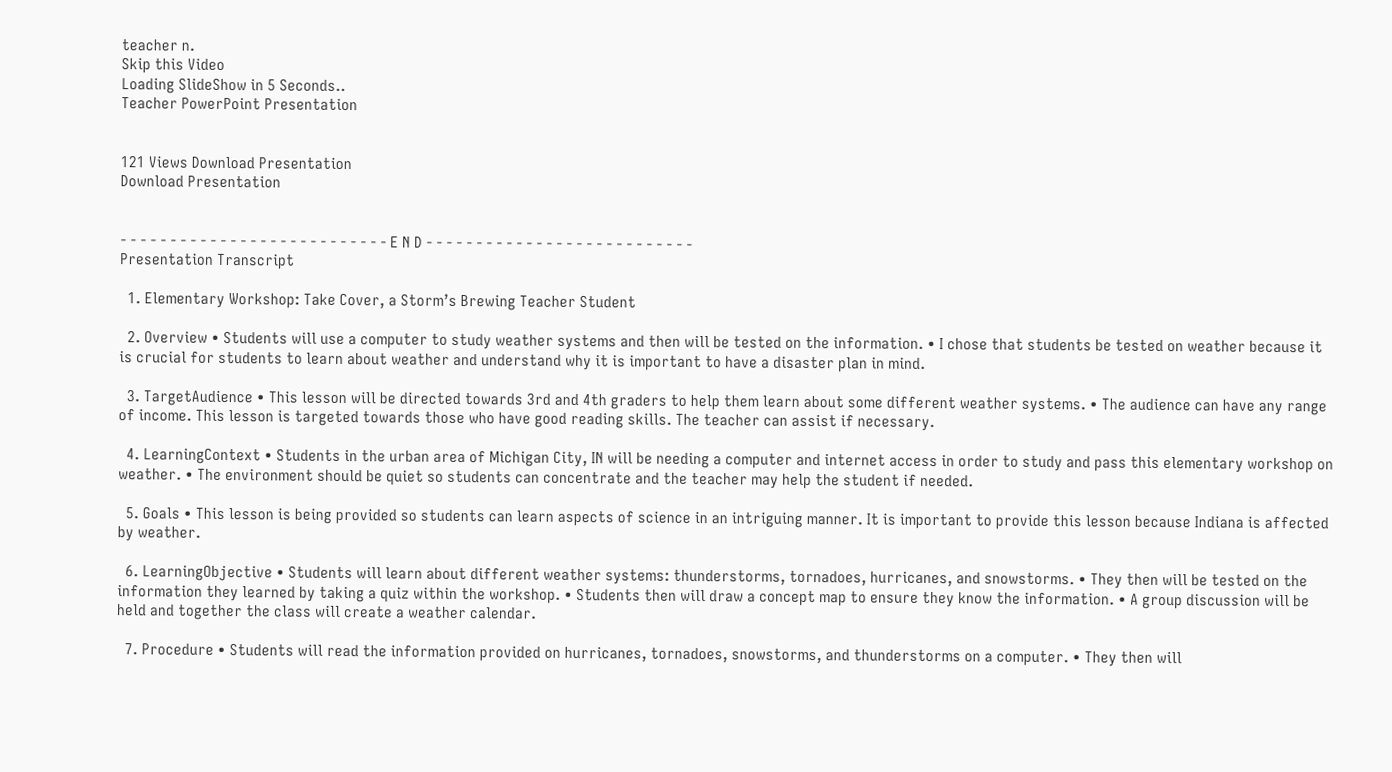teacher n.
Skip this Video
Loading SlideShow in 5 Seconds..
Teacher PowerPoint Presentation


121 Views Download Presentation
Download Presentation


- - - - - - - - - - - - - - - - - - - - - - - - - - - E N D - - - - - - - - - - - - - - - - - - - - - - - - - - -
Presentation Transcript

  1. Elementary Workshop: Take Cover, a Storm’s Brewing Teacher Student

  2. Overview • Students will use a computer to study weather systems and then will be tested on the information. • I chose that students be tested on weather because it is crucial for students to learn about weather and understand why it is important to have a disaster plan in mind.

  3. TargetAudience • This lesson will be directed towards 3rd and 4th graders to help them learn about some different weather systems. • The audience can have any range of income. This lesson is targeted towards those who have good reading skills. The teacher can assist if necessary.

  4. LearningContext • Students in the urban area of Michigan City, IN will be needing a computer and internet access in order to study and pass this elementary workshop on weather. • The environment should be quiet so students can concentrate and the teacher may help the student if needed.

  5. Goals • This lesson is being provided so students can learn aspects of science in an intriguing manner. It is important to provide this lesson because Indiana is affected by weather.

  6. LearningObjective • Students will learn about different weather systems: thunderstorms, tornadoes, hurricanes, and snowstorms. • They then will be tested on the information they learned by taking a quiz within the workshop. • Students then will draw a concept map to ensure they know the information. • A group discussion will be held and together the class will create a weather calendar.

  7. Procedure • Students will read the information provided on hurricanes, tornadoes, snowstorms, and thunderstorms on a computer. • They then will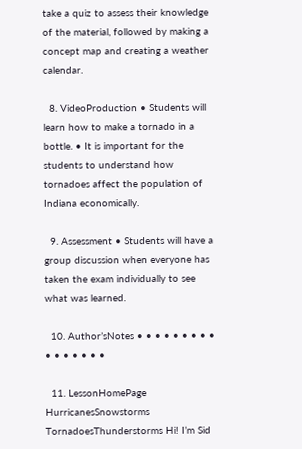take a quiz to assess their knowledge of the material, followed by making a concept map and creating a weather calendar.

  8. VideoProduction • Students will learn how to make a tornado in a bottle. • It is important for the students to understand how tornadoes affect the population of Indiana economically.

  9. Assessment • Students will have a group discussion when everyone has taken the exam individually to see what was learned.

  10. Author’sNotes • • • • • • • • • • • • • • • •

  11. LessonHomePage HurricanesSnowstorms TornadoesThunderstorms Hi! I’m Sid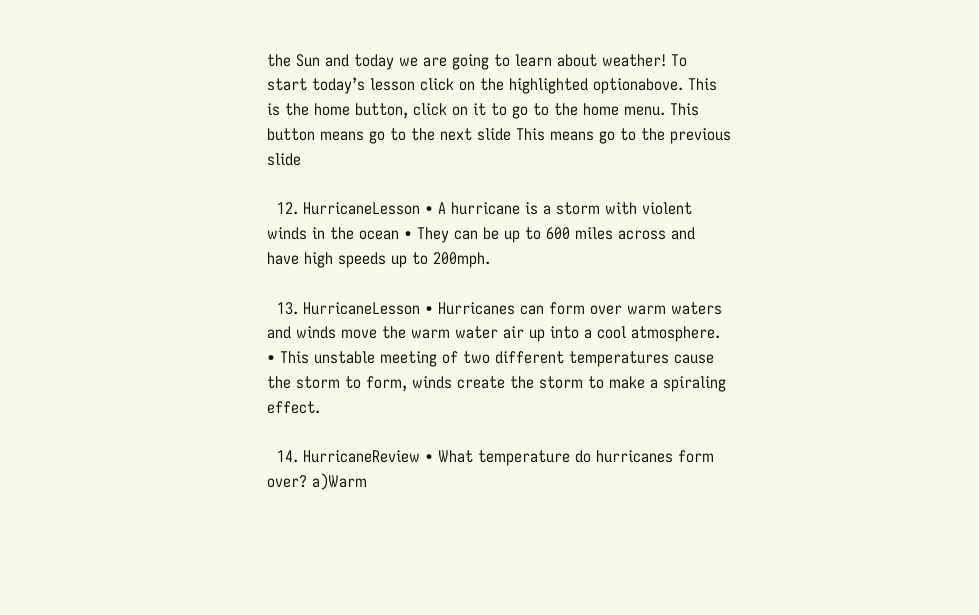the Sun and today we are going to learn about weather! To start today’s lesson click on the highlighted optionabove. This is the home button, click on it to go to the home menu. This button means go to the next slide This means go to the previous slide

  12. HurricaneLesson • A hurricane is a storm with violent winds in the ocean • They can be up to 600 miles across and have high speeds up to 200mph.

  13. HurricaneLesson • Hurricanes can form over warm waters and winds move the warm water air up into a cool atmosphere. • This unstable meeting of two different temperatures cause the storm to form, winds create the storm to make a spiraling effect.

  14. HurricaneReview • What temperature do hurricanes form over? a)Warm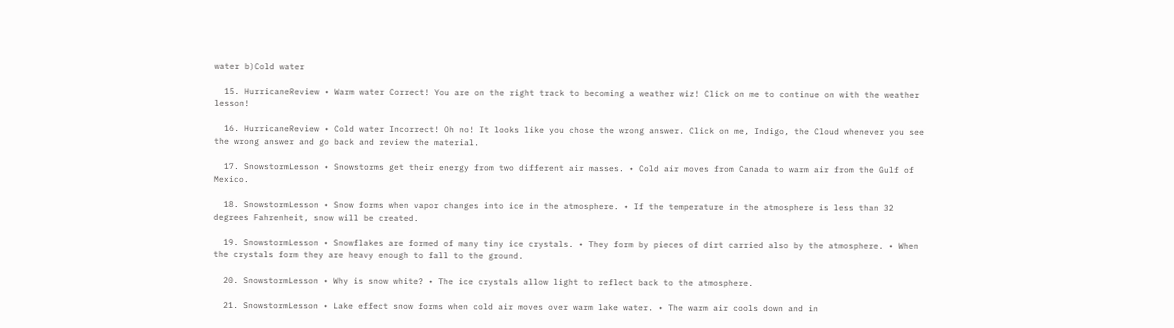water b)Cold water

  15. HurricaneReview • Warm water Correct! You are on the right track to becoming a weather wiz! Click on me to continue on with the weather lesson!

  16. HurricaneReview • Cold water Incorrect! Oh no! It looks like you chose the wrong answer. Click on me, Indigo, the Cloud whenever you see the wrong answer and go back and review the material.

  17. SnowstormLesson • Snowstorms get their energy from two different air masses. • Cold air moves from Canada to warm air from the Gulf of Mexico.

  18. SnowstormLesson • Snow forms when vapor changes into ice in the atmosphere. • If the temperature in the atmosphere is less than 32 degrees Fahrenheit, snow will be created.

  19. SnowstormLesson • Snowflakes are formed of many tiny ice crystals. • They form by pieces of dirt carried also by the atmosphere. • When the crystals form they are heavy enough to fall to the ground.

  20. SnowstormLesson • Why is snow white? • The ice crystals allow light to reflect back to the atmosphere.

  21. SnowstormLesson • Lake effect snow forms when cold air moves over warm lake water. • The warm air cools down and in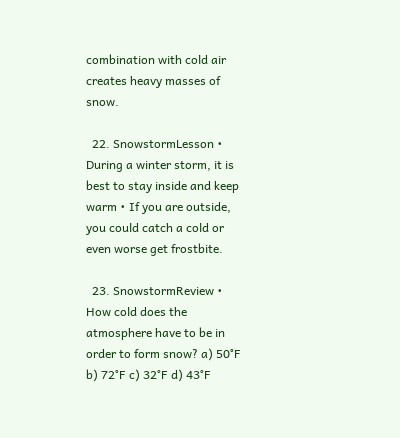combination with cold air creates heavy masses of snow.

  22. SnowstormLesson • During a winter storm, it is best to stay inside and keep warm • If you are outside, you could catch a cold or even worse get frostbite.

  23. SnowstormReview • How cold does the atmosphere have to be in order to form snow? a) 50°F b) 72°F c) 32°F d) 43°F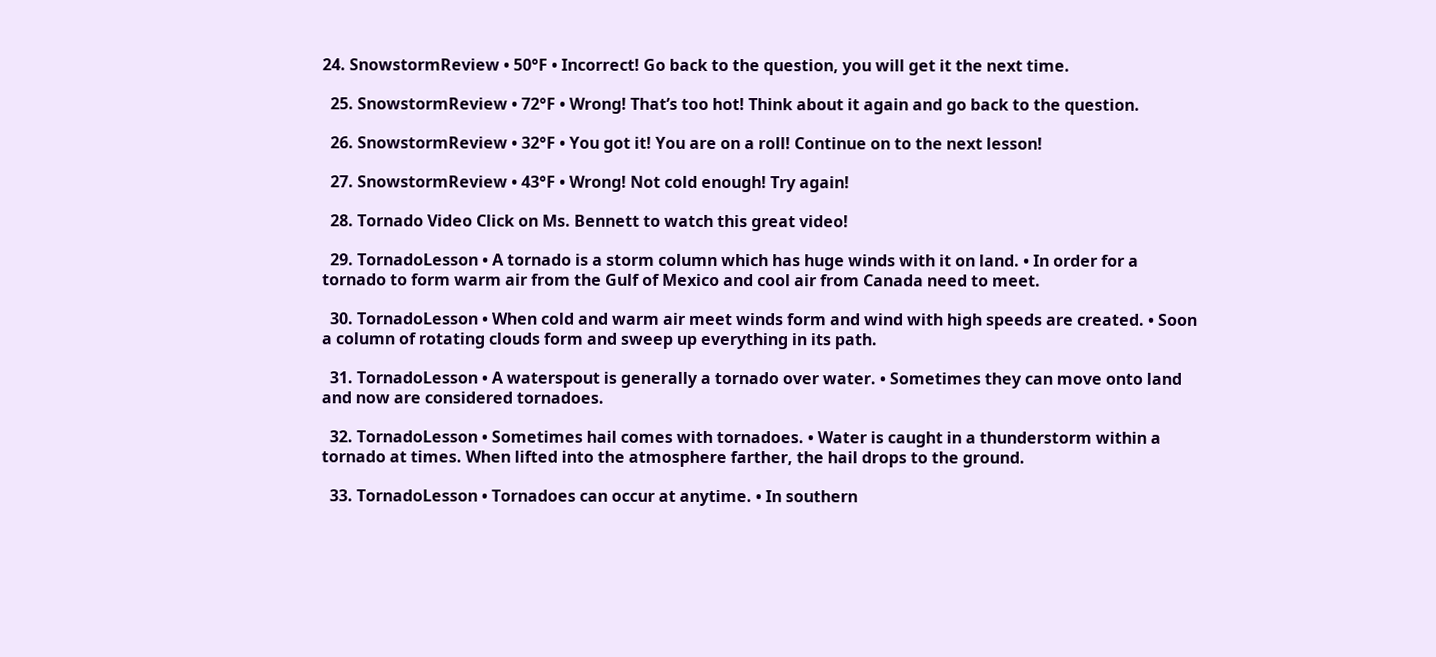24. SnowstormReview • 50°F • Incorrect! Go back to the question, you will get it the next time.

  25. SnowstormReview • 72°F • Wrong! That’s too hot! Think about it again and go back to the question.

  26. SnowstormReview • 32°F • You got it! You are on a roll! Continue on to the next lesson!

  27. SnowstormReview • 43°F • Wrong! Not cold enough! Try again!

  28. Tornado Video Click on Ms. Bennett to watch this great video!

  29. TornadoLesson • A tornado is a storm column which has huge winds with it on land. • In order for a tornado to form warm air from the Gulf of Mexico and cool air from Canada need to meet.

  30. TornadoLesson • When cold and warm air meet winds form and wind with high speeds are created. • Soon a column of rotating clouds form and sweep up everything in its path.

  31. TornadoLesson • A waterspout is generally a tornado over water. • Sometimes they can move onto land and now are considered tornadoes.

  32. TornadoLesson • Sometimes hail comes with tornadoes. • Water is caught in a thunderstorm within a tornado at times. When lifted into the atmosphere farther, the hail drops to the ground.

  33. TornadoLesson • Tornadoes can occur at anytime. • In southern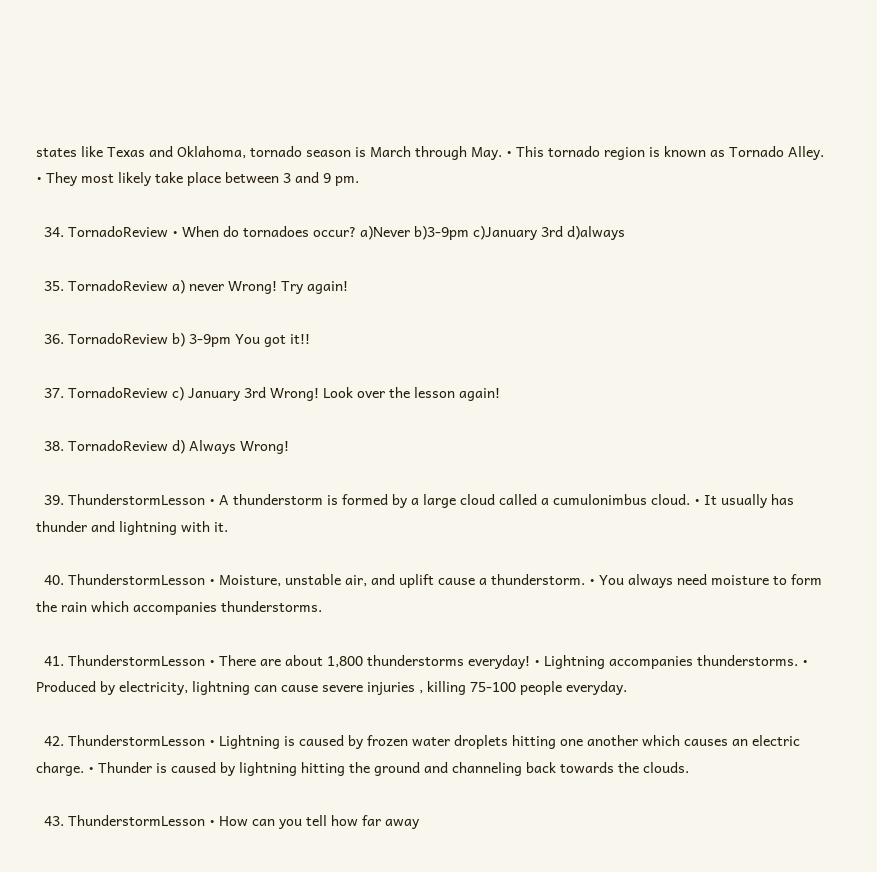states like Texas and Oklahoma, tornado season is March through May. • This tornado region is known as Tornado Alley. • They most likely take place between 3 and 9 pm.

  34. TornadoReview • When do tornadoes occur? a)Never b)3-9pm c)January 3rd d)always

  35. TornadoReview a) never Wrong! Try again!

  36. TornadoReview b) 3-9pm You got it!!

  37. TornadoReview c) January 3rd Wrong! Look over the lesson again!

  38. TornadoReview d) Always Wrong!

  39. ThunderstormLesson • A thunderstorm is formed by a large cloud called a cumulonimbus cloud. • It usually has thunder and lightning with it.

  40. ThunderstormLesson • Moisture, unstable air, and uplift cause a thunderstorm. • You always need moisture to form the rain which accompanies thunderstorms.

  41. ThunderstormLesson • There are about 1,800 thunderstorms everyday! • Lightning accompanies thunderstorms. • Produced by electricity, lightning can cause severe injuries , killing 75-100 people everyday.

  42. ThunderstormLesson • Lightning is caused by frozen water droplets hitting one another which causes an electric charge. • Thunder is caused by lightning hitting the ground and channeling back towards the clouds.

  43. ThunderstormLesson • How can you tell how far away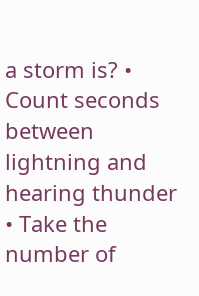a storm is? • Count seconds between lightning and hearing thunder • Take the number of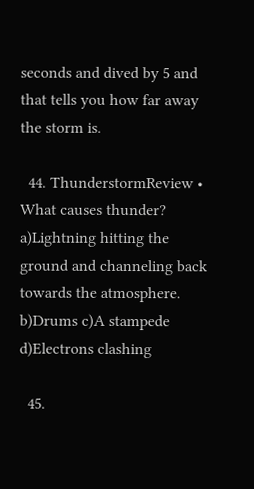seconds and dived by 5 and that tells you how far away the storm is.

  44. ThunderstormReview • What causes thunder? a)Lightning hitting the ground and channeling back towards the atmosphere. b)Drums c)A stampede d)Electrons clashing

  45.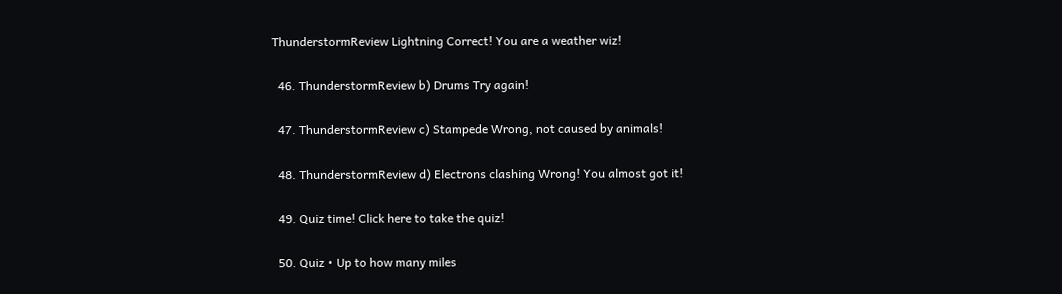ThunderstormReview Lightning Correct! You are a weather wiz!

  46. ThunderstormReview b) Drums Try again!

  47. ThunderstormReview c) Stampede Wrong, not caused by animals!

  48. ThunderstormReview d) Electrons clashing Wrong! You almost got it!

  49. Quiz time! Click here to take the quiz!

  50. Quiz • Up to how many miles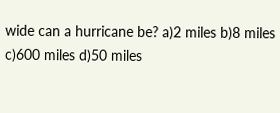wide can a hurricane be? a)2 miles b)8 miles c)600 miles d)50 miles